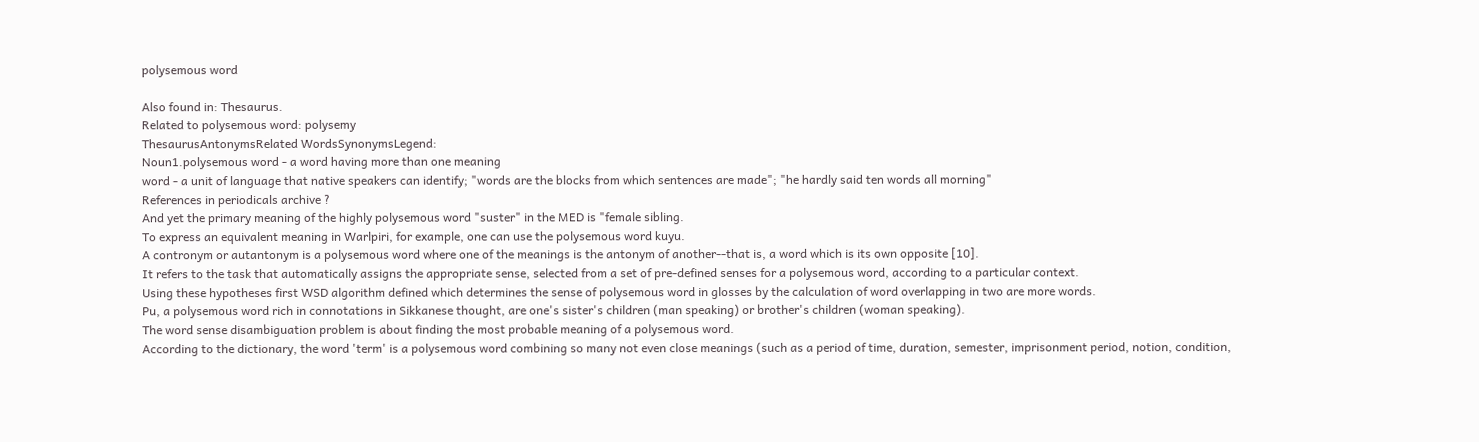polysemous word

Also found in: Thesaurus.
Related to polysemous word: polysemy
ThesaurusAntonymsRelated WordsSynonymsLegend:
Noun1.polysemous word - a word having more than one meaning
word - a unit of language that native speakers can identify; "words are the blocks from which sentences are made"; "he hardly said ten words all morning"
References in periodicals archive ?
And yet the primary meaning of the highly polysemous word "suster" in the MED is "female sibling.
To express an equivalent meaning in Warlpiri, for example, one can use the polysemous word kuyu.
A contronym or autantonym is a polysemous word where one of the meanings is the antonym of another--that is, a word which is its own opposite [10].
It refers to the task that automatically assigns the appropriate sense, selected from a set of pre-defined senses for a polysemous word, according to a particular context.
Using these hypotheses first WSD algorithm defined which determines the sense of polysemous word in glosses by the calculation of word overlapping in two are more words.
Pu, a polysemous word rich in connotations in Sikkanese thought, are one's sister's children (man speaking) or brother's children (woman speaking).
The word sense disambiguation problem is about finding the most probable meaning of a polysemous word.
According to the dictionary, the word 'term' is a polysemous word combining so many not even close meanings (such as a period of time, duration, semester, imprisonment period, notion, condition,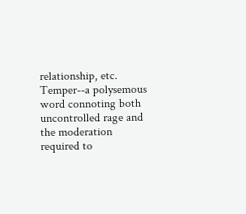relationship, etc.
Temper--a polysemous word connoting both uncontrolled rage and the moderation required to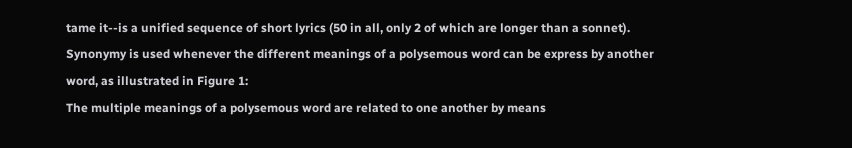tame it--is a unified sequence of short lyrics (50 in all, only 2 of which are longer than a sonnet).
Synonymy is used whenever the different meanings of a polysemous word can be express by another word, as illustrated in Figure 1:
The multiple meanings of a polysemous word are related to one another by means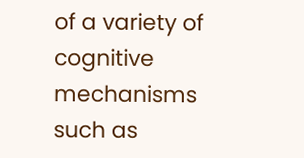of a variety of cognitive mechanisms such as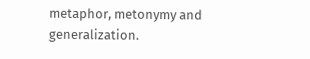metaphor, metonymy and generalization.